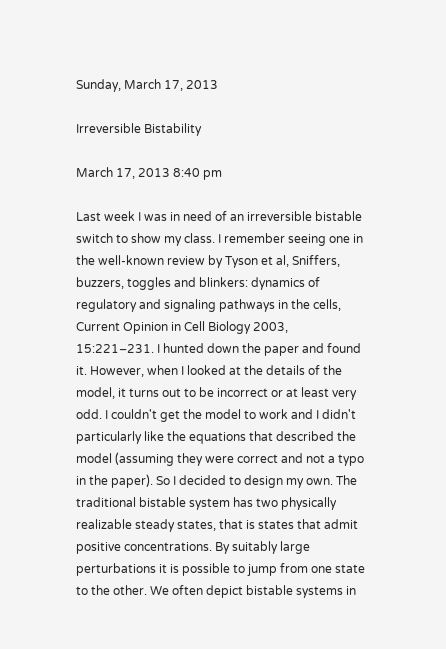Sunday, March 17, 2013

Irreversible Bistability

March 17, 2013 8:40 pm

Last week I was in need of an irreversible bistable switch to show my class. I remember seeing one in the well-known review by Tyson et al, Sniffers, buzzers, toggles and blinkers: dynamics of regulatory and signaling pathways in the cells, Current Opinion in Cell Biology 2003, 15:221–231. I hunted down the paper and found it. However, when I looked at the details of the model, it turns out to be incorrect or at least very odd. I couldn't get the model to work and I didn't particularly like the equations that described the model (assuming they were correct and not a typo in the paper). So I decided to design my own. The traditional bistable system has two physically realizable steady states, that is states that admit positive concentrations. By suitably large perturbations it is possible to jump from one state to the other. We often depict bistable systems in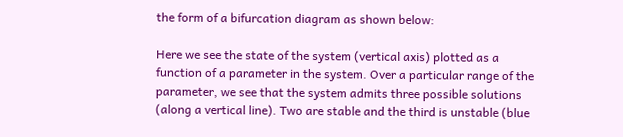the form of a bifurcation diagram as shown below:

Here we see the state of the system (vertical axis) plotted as a function of a parameter in the system. Over a particular range of the parameter, we see that the system admits three possible solutions (along a vertical line). Two are stable and the third is unstable (blue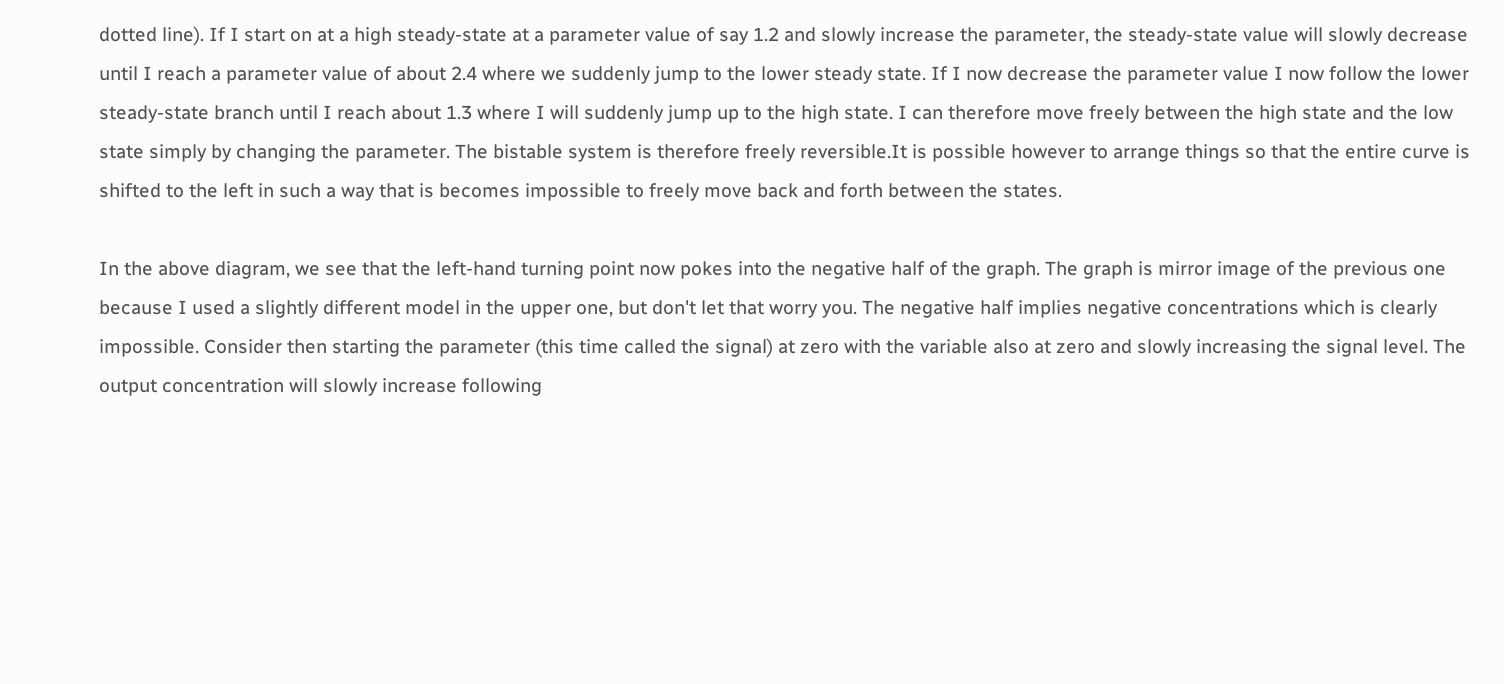dotted line). If I start on at a high steady-state at a parameter value of say 1.2 and slowly increase the parameter, the steady-state value will slowly decrease until I reach a parameter value of about 2.4 where we suddenly jump to the lower steady state. If I now decrease the parameter value I now follow the lower steady-state branch until I reach about 1.3 where I will suddenly jump up to the high state. I can therefore move freely between the high state and the low state simply by changing the parameter. The bistable system is therefore freely reversible.It is possible however to arrange things so that the entire curve is shifted to the left in such a way that is becomes impossible to freely move back and forth between the states.

In the above diagram, we see that the left-hand turning point now pokes into the negative half of the graph. The graph is mirror image of the previous one because I used a slightly different model in the upper one, but don't let that worry you. The negative half implies negative concentrations which is clearly impossible. Consider then starting the parameter (this time called the signal) at zero with the variable also at zero and slowly increasing the signal level. The output concentration will slowly increase following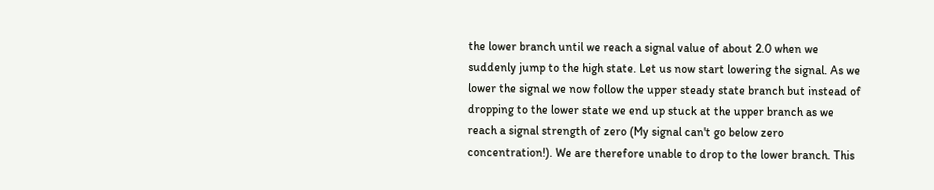the lower branch until we reach a signal value of about 2.0 when we suddenly jump to the high state. Let us now start lowering the signal. As we lower the signal we now follow the upper steady state branch but instead of dropping to the lower state we end up stuck at the upper branch as we reach a signal strength of zero (My signal can't go below zero concentration!). We are therefore unable to drop to the lower branch. This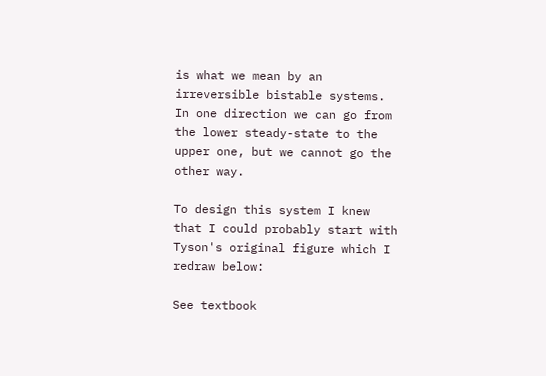is what we mean by an irreversible bistable systems. In one direction we can go from the lower steady-state to the upper one, but we cannot go the other way.

To design this system I knew that I could probably start with Tyson's original figure which I redraw below:

See textbook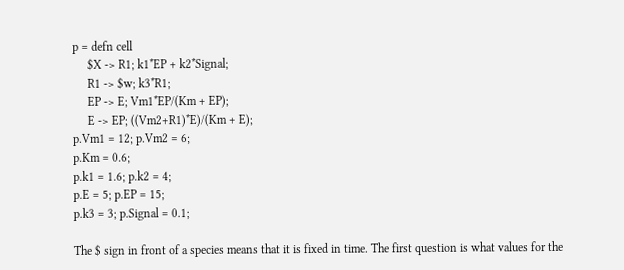p = defn cell
     $X -> R1; k1*EP + k2*Signal;
     R1 -> $w; k3*R1;
     EP -> E; Vm1*EP/(Km + EP);
     E -> EP; ((Vm2+R1)*E)/(Km + E);
p.Vm1 = 12; p.Vm2 = 6;
p.Km = 0.6;
p.k1 = 1.6; p.k2 = 4;
p.E = 5; p.EP = 15;
p.k3 = 3; p.Signal = 0.1;

The $ sign in front of a species means that it is fixed in time. The first question is what values for the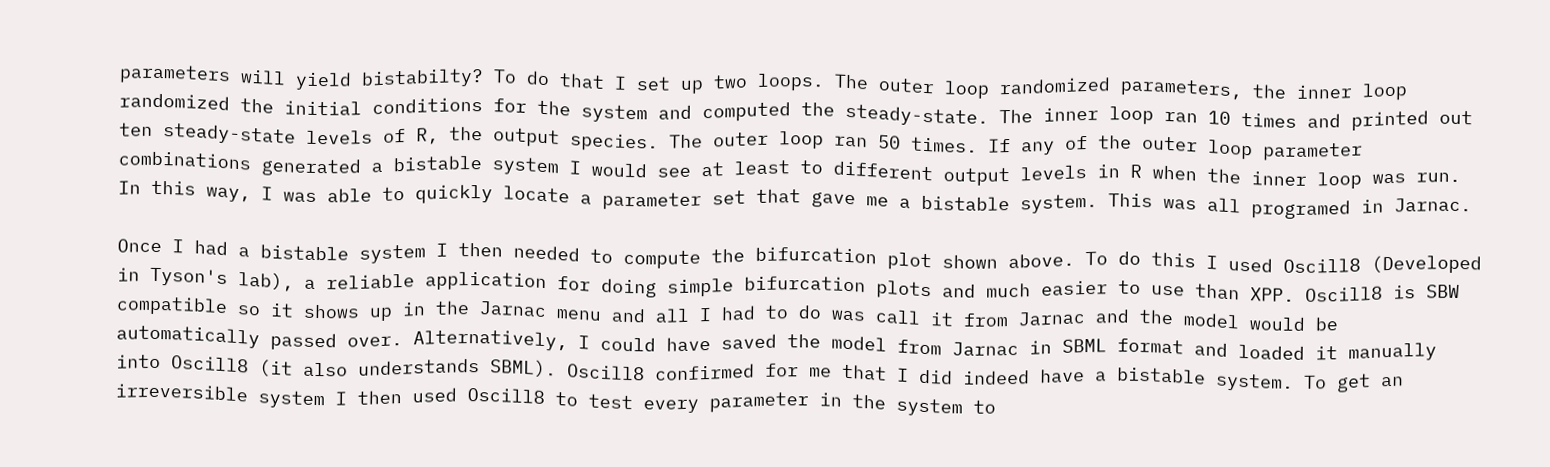parameters will yield bistabilty? To do that I set up two loops. The outer loop randomized parameters, the inner loop randomized the initial conditions for the system and computed the steady-state. The inner loop ran 10 times and printed out ten steady-state levels of R, the output species. The outer loop ran 50 times. If any of the outer loop parameter combinations generated a bistable system I would see at least to different output levels in R when the inner loop was run. In this way, I was able to quickly locate a parameter set that gave me a bistable system. This was all programed in Jarnac.

Once I had a bistable system I then needed to compute the bifurcation plot shown above. To do this I used Oscill8 (Developed in Tyson's lab), a reliable application for doing simple bifurcation plots and much easier to use than XPP. Oscill8 is SBW compatible so it shows up in the Jarnac menu and all I had to do was call it from Jarnac and the model would be automatically passed over. Alternatively, I could have saved the model from Jarnac in SBML format and loaded it manually into Oscill8 (it also understands SBML). Oscill8 confirmed for me that I did indeed have a bistable system. To get an irreversible system I then used Oscill8 to test every parameter in the system to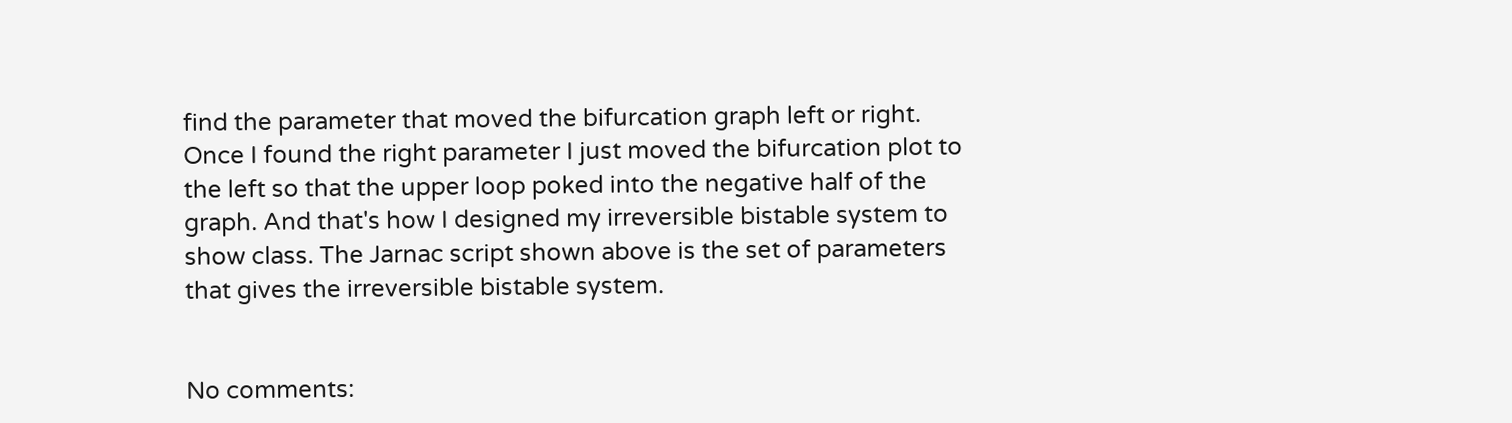find the parameter that moved the bifurcation graph left or right. Once I found the right parameter I just moved the bifurcation plot to the left so that the upper loop poked into the negative half of the graph. And that's how I designed my irreversible bistable system to show class. The Jarnac script shown above is the set of parameters that gives the irreversible bistable system.


No comments: